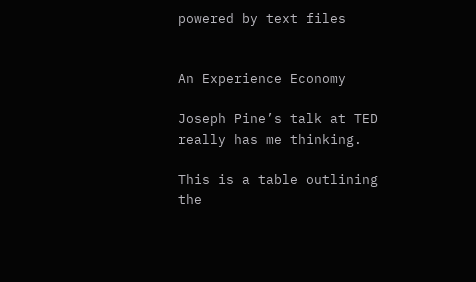powered by text files


An Experience Economy

Joseph Pine’s talk at TED really has me thinking.

This is a table outlining the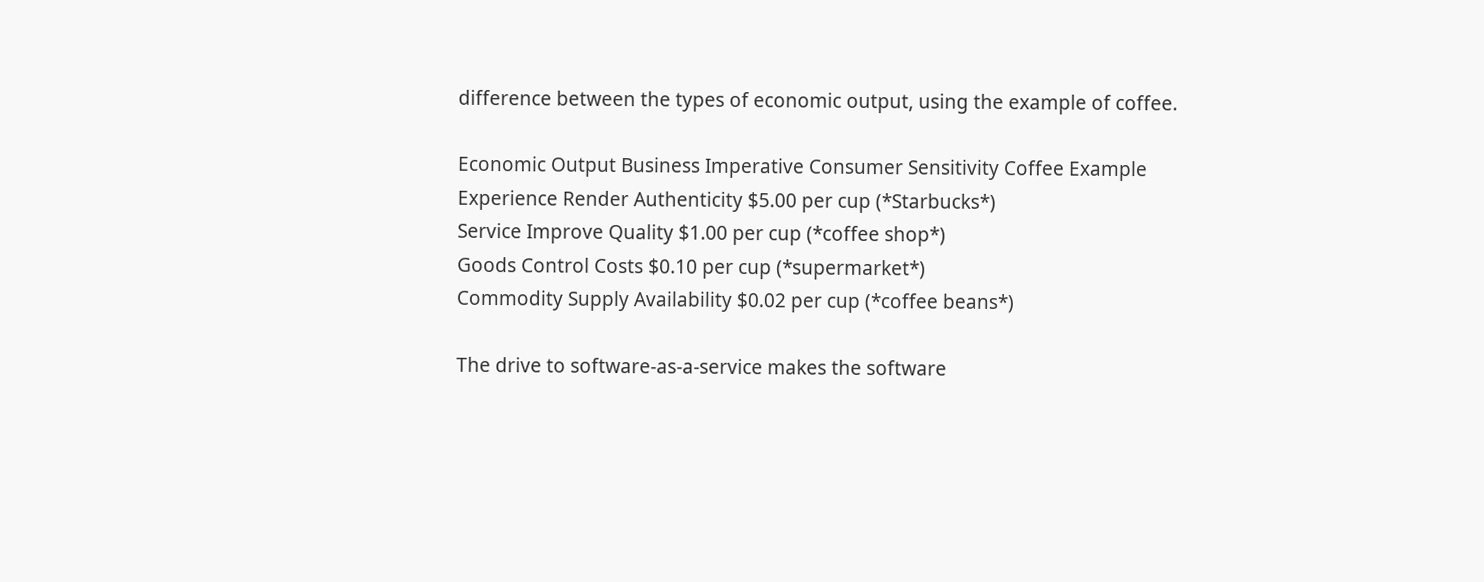difference between the types of economic output, using the example of coffee.

Economic Output Business Imperative Consumer Sensitivity Coffee Example
Experience Render Authenticity $5.00 per cup (*Starbucks*)
Service Improve Quality $1.00 per cup (*coffee shop*)
Goods Control Costs $0.10 per cup (*supermarket*)
Commodity Supply Availability $0.02 per cup (*coffee beans*)

The drive to software-as-a-service makes the software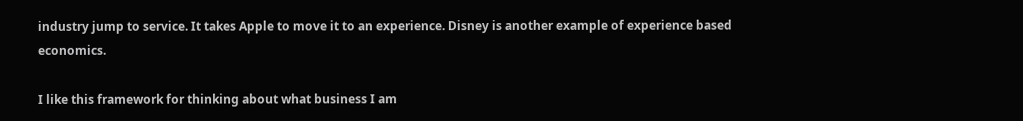industry jump to service. It takes Apple to move it to an experience. Disney is another example of experience based economics.

I like this framework for thinking about what business I am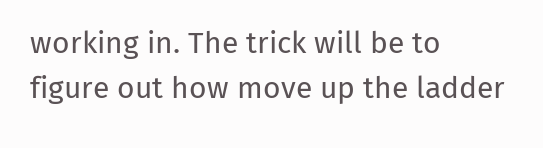working in. The trick will be to figure out how move up the ladder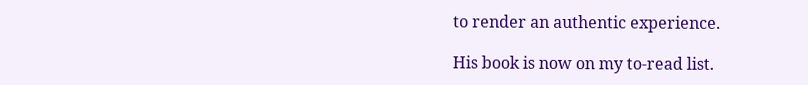to render an authentic experience.

His book is now on my to-read list.